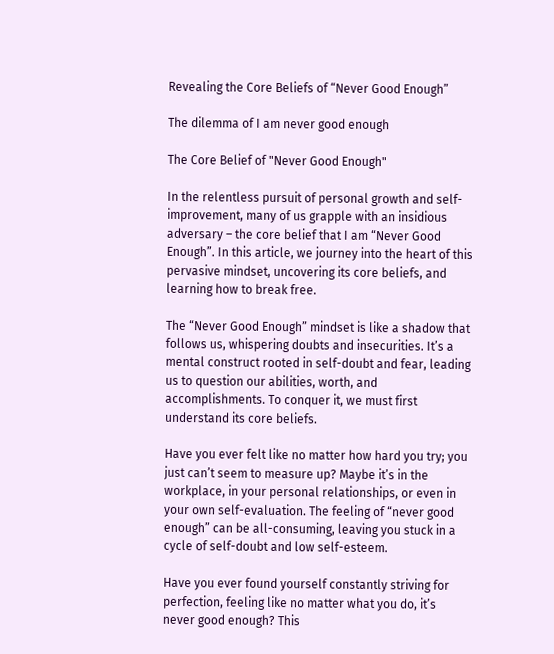Revealing the Core Beliefs of “Never Good Enough”

The dilemma of I am never good enough

The Core Belief of "Never Good Enough"

In the relentless pursuit of personal growth and self-improvement, many of us grapple with an insidious adversary – the core belief that I am “Never Good Enough”. In this article, we journey into the heart of this pervasive mindset, uncovering its core beliefs, and learning how to break free.

The “Never Good Enough” mindset is like a shadow that follows us, whispering doubts and insecurities. It’s a mental construct rooted in self-doubt and fear, leading us to question our abilities, worth, and accomplishments. To conquer it, we must first understand its core beliefs.

Have you ever felt like no matter how hard you try; you just can’t seem to measure up? Maybe it’s in the workplace, in your personal relationships, or even in your own self-evaluation. The feeling of “never good enough” can be all-consuming, leaving you stuck in a cycle of self-doubt and low self-esteem.

Have you ever found yourself constantly striving for perfection, feeling like no matter what you do, it’s never good enough? This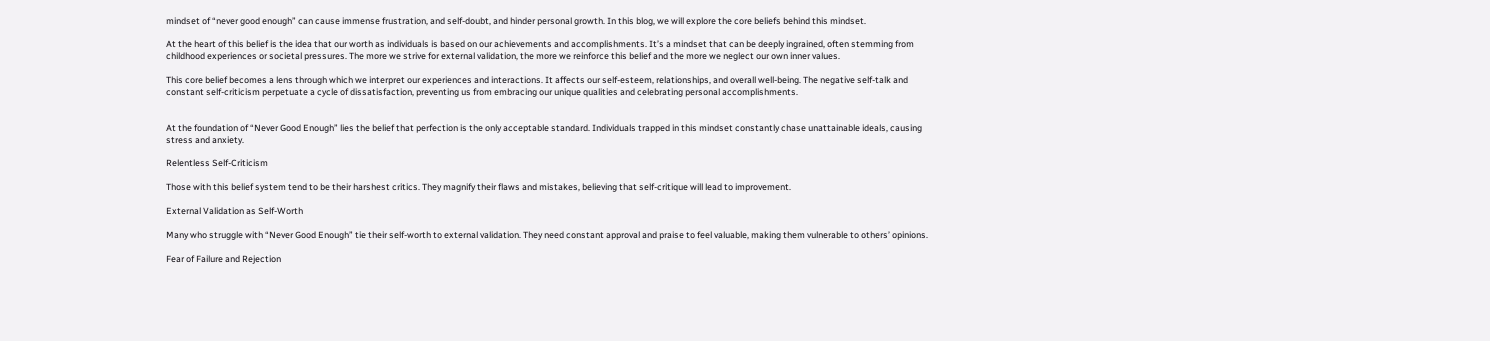mindset of “never good enough” can cause immense frustration, and self-doubt, and hinder personal growth. In this blog, we will explore the core beliefs behind this mindset.

At the heart of this belief is the idea that our worth as individuals is based on our achievements and accomplishments. It’s a mindset that can be deeply ingrained, often stemming from childhood experiences or societal pressures. The more we strive for external validation, the more we reinforce this belief and the more we neglect our own inner values.

This core belief becomes a lens through which we interpret our experiences and interactions. It affects our self-esteem, relationships, and overall well-being. The negative self-talk and constant self-criticism perpetuate a cycle of dissatisfaction, preventing us from embracing our unique qualities and celebrating personal accomplishments.


At the foundation of “Never Good Enough” lies the belief that perfection is the only acceptable standard. Individuals trapped in this mindset constantly chase unattainable ideals, causing stress and anxiety.

Relentless Self-Criticism

Those with this belief system tend to be their harshest critics. They magnify their flaws and mistakes, believing that self-critique will lead to improvement.

External Validation as Self-Worth

Many who struggle with “Never Good Enough” tie their self-worth to external validation. They need constant approval and praise to feel valuable, making them vulnerable to others’ opinions.

Fear of Failure and Rejection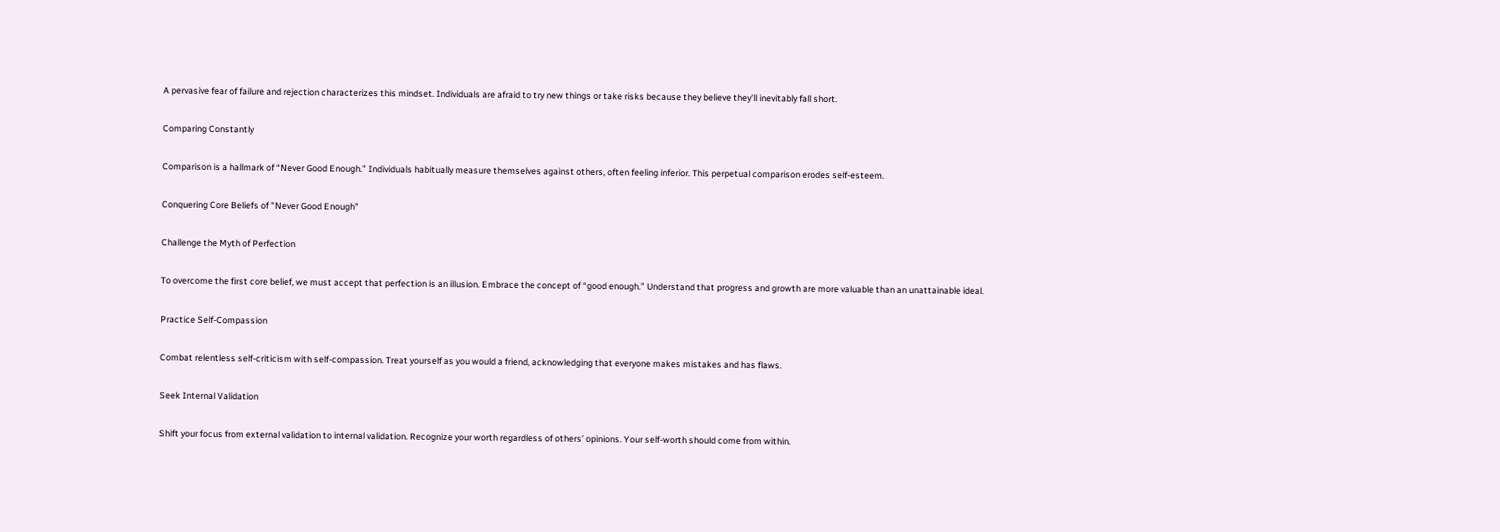A pervasive fear of failure and rejection characterizes this mindset. Individuals are afraid to try new things or take risks because they believe they’ll inevitably fall short.

Comparing Constantly

Comparison is a hallmark of “Never Good Enough.” Individuals habitually measure themselves against others, often feeling inferior. This perpetual comparison erodes self-esteem.

Conquering Core Beliefs of "Never Good Enough"

Challenge the Myth of Perfection

To overcome the first core belief, we must accept that perfection is an illusion. Embrace the concept of “good enough.” Understand that progress and growth are more valuable than an unattainable ideal.

Practice Self-Compassion

Combat relentless self-criticism with self-compassion. Treat yourself as you would a friend, acknowledging that everyone makes mistakes and has flaws.

Seek Internal Validation

Shift your focus from external validation to internal validation. Recognize your worth regardless of others’ opinions. Your self-worth should come from within.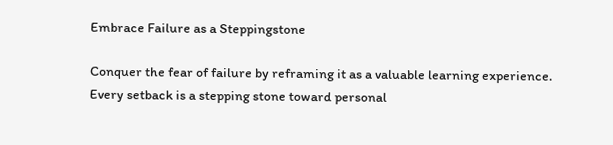Embrace Failure as a Steppingstone

Conquer the fear of failure by reframing it as a valuable learning experience. Every setback is a stepping stone toward personal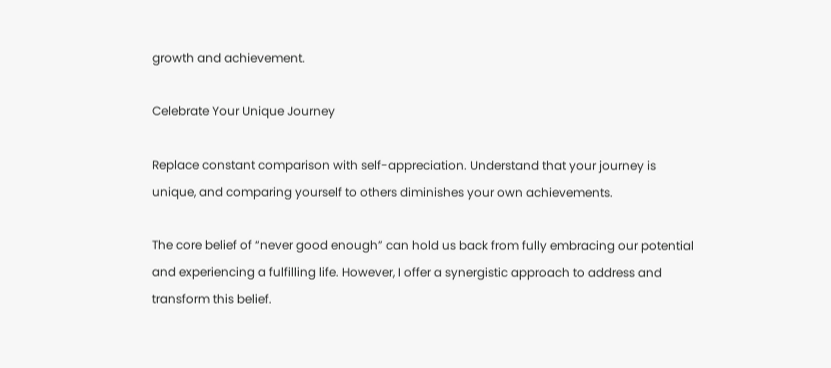growth and achievement.

Celebrate Your Unique Journey

Replace constant comparison with self-appreciation. Understand that your journey is unique, and comparing yourself to others diminishes your own achievements.

The core belief of “never good enough” can hold us back from fully embracing our potential and experiencing a fulfilling life. However, I offer a synergistic approach to address and transform this belief.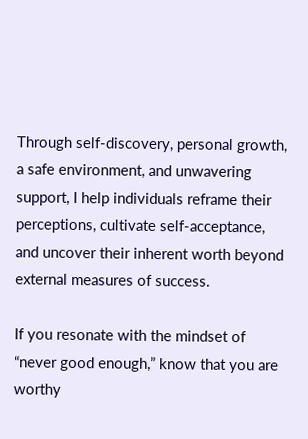Through self-discovery, personal growth, a safe environment, and unwavering support, I help individuals reframe their perceptions, cultivate self-acceptance, and uncover their inherent worth beyond external measures of success.

If you resonate with the mindset of “never good enough,” know that you are worthy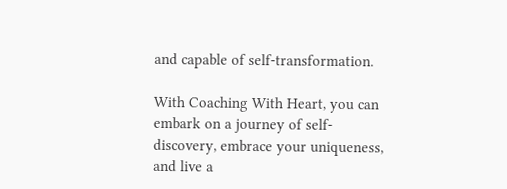and capable of self-transformation.

With Coaching With Heart, you can embark on a journey of self-discovery, embrace your uniqueness, and live a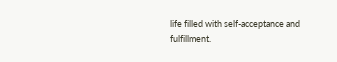life filled with self-acceptance and fulfillment.